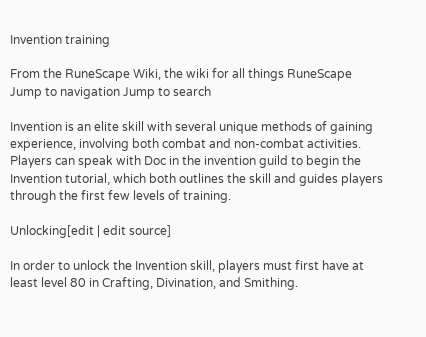Invention training

From the RuneScape Wiki, the wiki for all things RuneScape
Jump to navigation Jump to search

Invention is an elite skill with several unique methods of gaining experience, involving both combat and non-combat activities. Players can speak with Doc in the invention guild to begin the Invention tutorial, which both outlines the skill and guides players through the first few levels of training.

Unlocking[edit | edit source]

In order to unlock the Invention skill, players must first have at least level 80 in Crafting, Divination, and Smithing.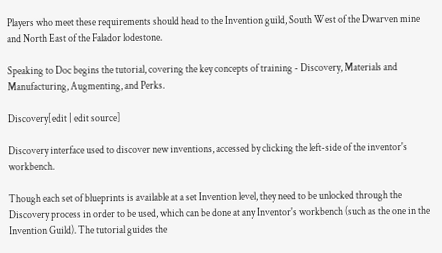Players who meet these requirements should head to the Invention guild, South West of the Dwarven mine and North East of the Falador lodestone.

Speaking to Doc begins the tutorial, covering the key concepts of training - Discovery, Materials and Manufacturing, Augmenting, and Perks.

Discovery[edit | edit source]

Discovery interface used to discover new inventions, accessed by clicking the left-side of the inventor's workbench.

Though each set of blueprints is available at a set Invention level, they need to be unlocked through the Discovery process in order to be used, which can be done at any Inventor's workbench (such as the one in the Invention Guild). The tutorial guides the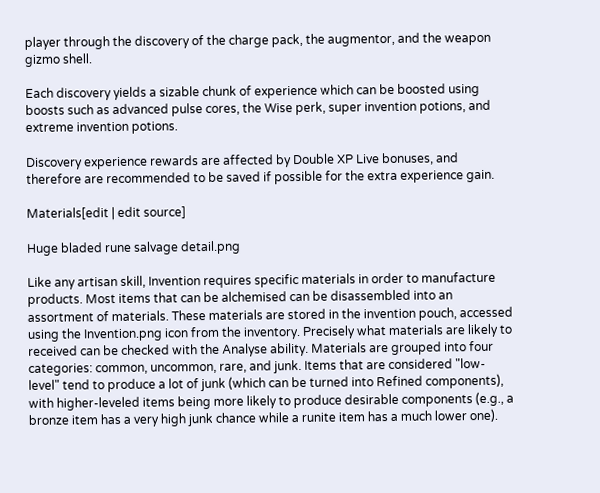player through the discovery of the charge pack, the augmentor, and the weapon gizmo shell.

Each discovery yields a sizable chunk of experience which can be boosted using boosts such as advanced pulse cores, the Wise perk, super invention potions, and extreme invention potions.

Discovery experience rewards are affected by Double XP Live bonuses, and therefore are recommended to be saved if possible for the extra experience gain.

Materials[edit | edit source]

Huge bladed rune salvage detail.png

Like any artisan skill, Invention requires specific materials in order to manufacture products. Most items that can be alchemised can be disassembled into an assortment of materials. These materials are stored in the invention pouch, accessed using the Invention.png icon from the inventory. Precisely what materials are likely to received can be checked with the Analyse ability. Materials are grouped into four categories: common, uncommon, rare, and junk. Items that are considered "low-level" tend to produce a lot of junk (which can be turned into Refined components), with higher-leveled items being more likely to produce desirable components (e.g., a bronze item has a very high junk chance while a runite item has a much lower one).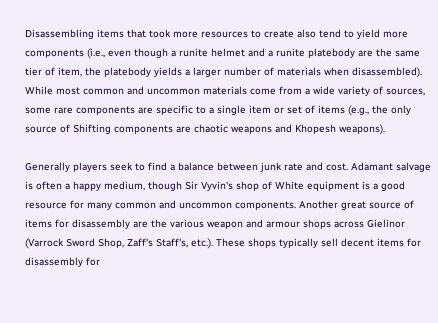Disassembling items that took more resources to create also tend to yield more components (i.e., even though a runite helmet and a runite platebody are the same tier of item, the platebody yields a larger number of materials when disassembled). While most common and uncommon materials come from a wide variety of sources, some rare components are specific to a single item or set of items (e.g., the only source of Shifting components are chaotic weapons and Khopesh weapons).

Generally players seek to find a balance between junk rate and cost. Adamant salvage is often a happy medium, though Sir Vyvin's shop of White equipment is a good resource for many common and uncommon components. Another great source of items for disassembly are the various weapon and armour shops across Gielinor (Varrock Sword Shop, Zaff's Staff's, etc.). These shops typically sell decent items for disassembly for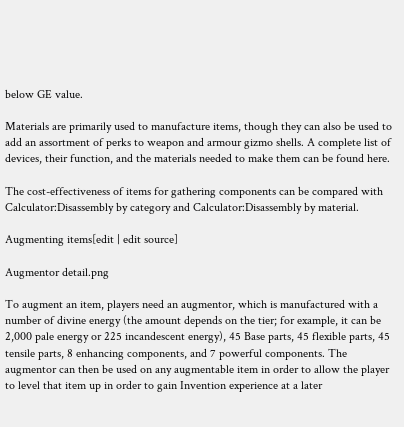below GE value.

Materials are primarily used to manufacture items, though they can also be used to add an assortment of perks to weapon and armour gizmo shells. A complete list of devices, their function, and the materials needed to make them can be found here.

The cost-effectiveness of items for gathering components can be compared with Calculator:Disassembly by category and Calculator:Disassembly by material.

Augmenting items[edit | edit source]

Augmentor detail.png

To augment an item, players need an augmentor, which is manufactured with a number of divine energy (the amount depends on the tier; for example, it can be 2,000 pale energy or 225 incandescent energy), 45 Base parts, 45 flexible parts, 45 tensile parts, 8 enhancing components, and 7 powerful components. The augmentor can then be used on any augmentable item in order to allow the player to level that item up in order to gain Invention experience at a later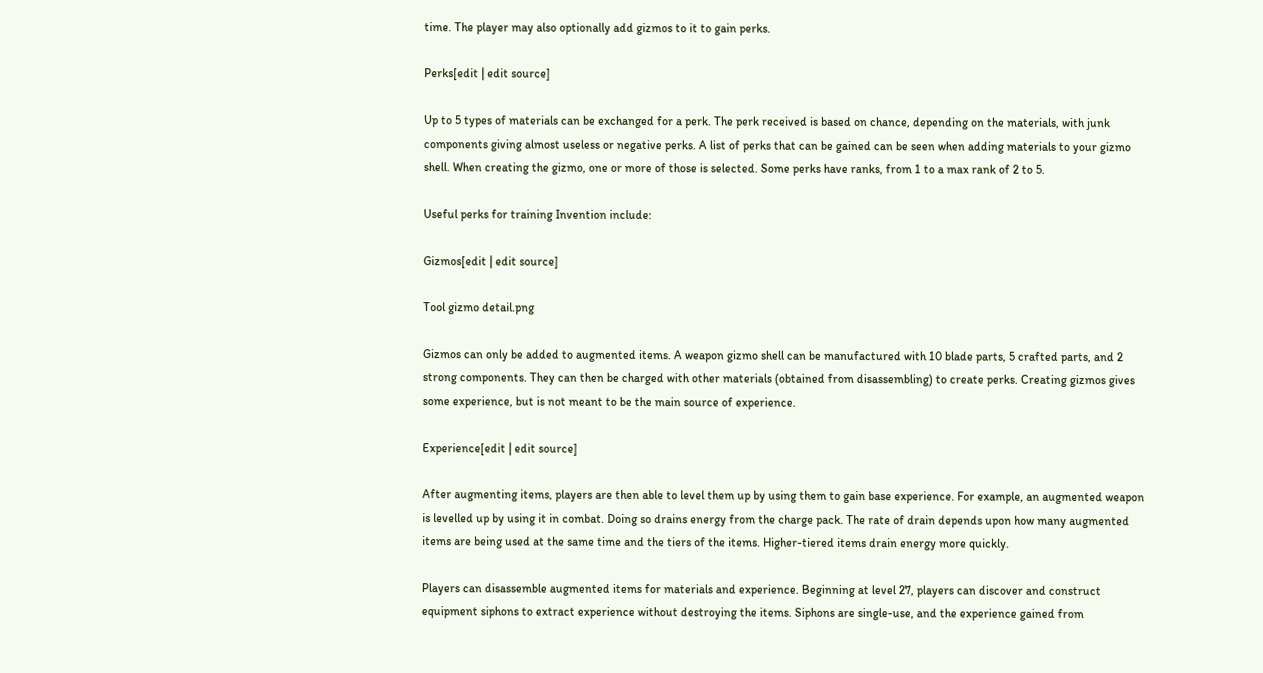time. The player may also optionally add gizmos to it to gain perks.

Perks[edit | edit source]

Up to 5 types of materials can be exchanged for a perk. The perk received is based on chance, depending on the materials, with junk components giving almost useless or negative perks. A list of perks that can be gained can be seen when adding materials to your gizmo shell. When creating the gizmo, one or more of those is selected. Some perks have ranks, from 1 to a max rank of 2 to 5.

Useful perks for training Invention include:

Gizmos[edit | edit source]

Tool gizmo detail.png

Gizmos can only be added to augmented items. A weapon gizmo shell can be manufactured with 10 blade parts, 5 crafted parts, and 2 strong components. They can then be charged with other materials (obtained from disassembling) to create perks. Creating gizmos gives some experience, but is not meant to be the main source of experience.

Experience[edit | edit source]

After augmenting items, players are then able to level them up by using them to gain base experience. For example, an augmented weapon is levelled up by using it in combat. Doing so drains energy from the charge pack. The rate of drain depends upon how many augmented items are being used at the same time and the tiers of the items. Higher-tiered items drain energy more quickly.

Players can disassemble augmented items for materials and experience. Beginning at level 27, players can discover and construct equipment siphons to extract experience without destroying the items. Siphons are single-use, and the experience gained from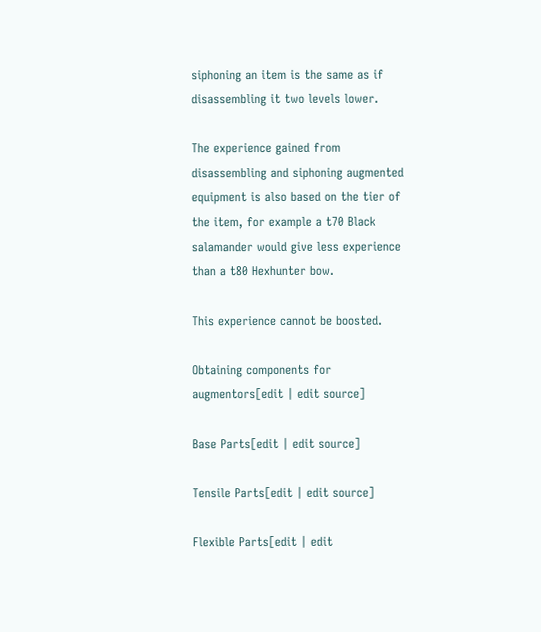siphoning an item is the same as if disassembling it two levels lower.

The experience gained from disassembling and siphoning augmented equipment is also based on the tier of the item, for example a t70 Black salamander would give less experience than a t80 Hexhunter bow.

This experience cannot be boosted.

Obtaining components for augmentors[edit | edit source]

Base Parts[edit | edit source]

Tensile Parts[edit | edit source]

Flexible Parts[edit | edit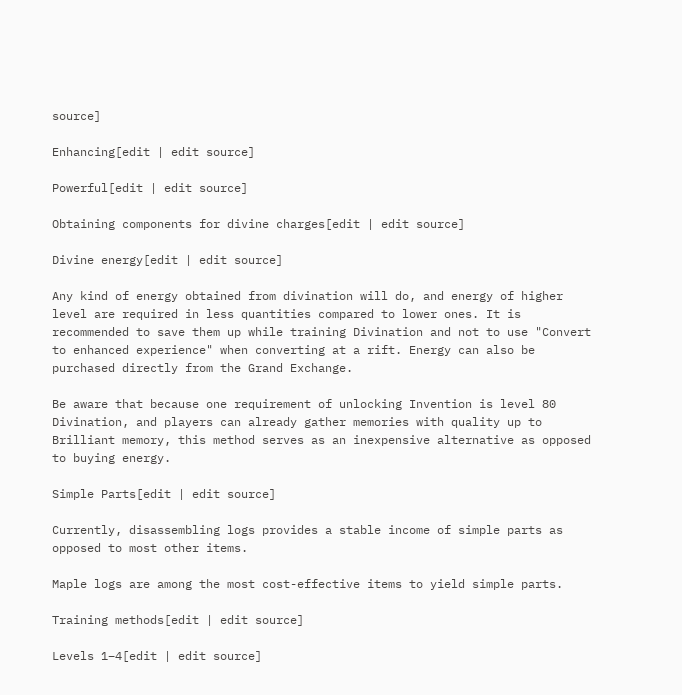source]

Enhancing[edit | edit source]

Powerful[edit | edit source]

Obtaining components for divine charges[edit | edit source]

Divine energy[edit | edit source]

Any kind of energy obtained from divination will do, and energy of higher level are required in less quantities compared to lower ones. It is recommended to save them up while training Divination and not to use "Convert to enhanced experience" when converting at a rift. Energy can also be purchased directly from the Grand Exchange.

Be aware that because one requirement of unlocking Invention is level 80 Divination, and players can already gather memories with quality up to Brilliant memory, this method serves as an inexpensive alternative as opposed to buying energy.

Simple Parts[edit | edit source]

Currently, disassembling logs provides a stable income of simple parts as opposed to most other items.

Maple logs are among the most cost-effective items to yield simple parts.

Training methods[edit | edit source]

Levels 1–4[edit | edit source]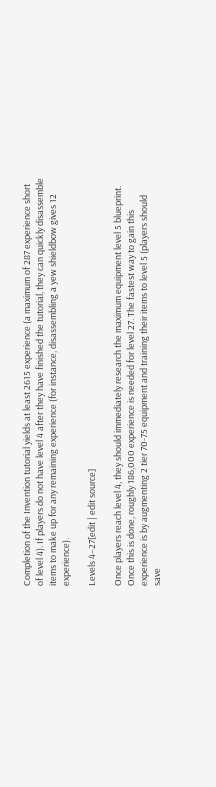Completion of the Invention tutorial yields at least 2615 experience (a maximum of 287 experience short of level 4). If players do not have level 4 after they have finished the tutorial, they can quickly disassemble items to make up for any remaining experience (for instance, disassembling a yew shieldbow gives 12 experience).

Levels 4–27[edit | edit source]

Once players reach level 4, they should immediately research the maximum equipment level 5 blueprint. Once this is done, roughly 186,000 experience is needed for level 27. The fastest way to gain this experience is by augmenting 2 tier 70-75 equipment and training their items to level 5 (players should save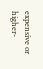expensive or higher-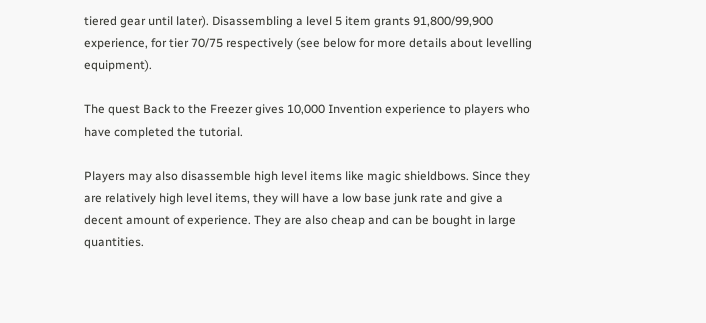tiered gear until later). Disassembling a level 5 item grants 91,800/99,900 experience, for tier 70/75 respectively (see below for more details about levelling equipment).

The quest Back to the Freezer gives 10,000 Invention experience to players who have completed the tutorial.

Players may also disassemble high level items like magic shieldbows. Since they are relatively high level items, they will have a low base junk rate and give a decent amount of experience. They are also cheap and can be bought in large quantities.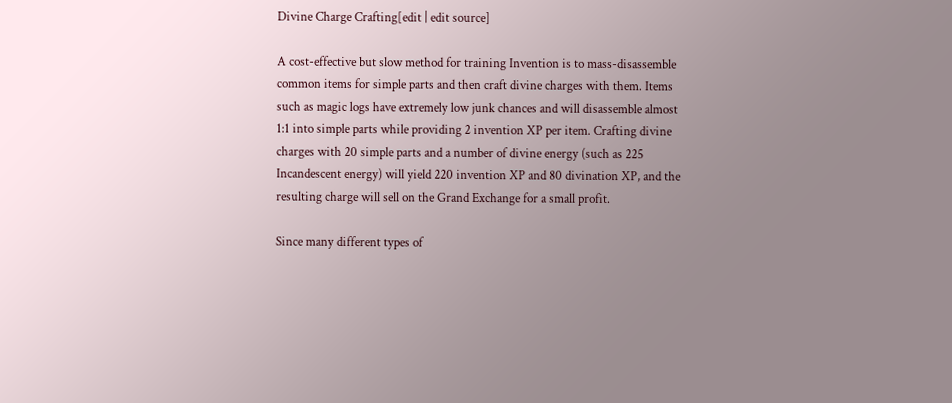Divine Charge Crafting[edit | edit source]

A cost-effective but slow method for training Invention is to mass-disassemble common items for simple parts and then craft divine charges with them. Items such as magic logs have extremely low junk chances and will disassemble almost 1:1 into simple parts while providing 2 invention XP per item. Crafting divine charges with 20 simple parts and a number of divine energy (such as 225 Incandescent energy) will yield 220 invention XP and 80 divination XP, and the resulting charge will sell on the Grand Exchange for a small profit.

Since many different types of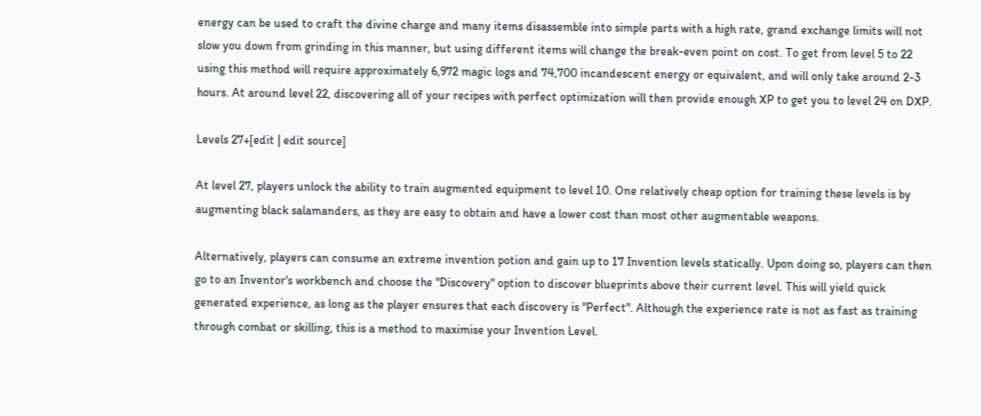energy can be used to craft the divine charge and many items disassemble into simple parts with a high rate, grand exchange limits will not slow you down from grinding in this manner, but using different items will change the break-even point on cost. To get from level 5 to 22 using this method will require approximately 6,972 magic logs and 74,700 incandescent energy or equivalent, and will only take around 2-3 hours. At around level 22, discovering all of your recipes with perfect optimization will then provide enough XP to get you to level 24 on DXP.

Levels 27+[edit | edit source]

At level 27, players unlock the ability to train augmented equipment to level 10. One relatively cheap option for training these levels is by augmenting black salamanders, as they are easy to obtain and have a lower cost than most other augmentable weapons.

Alternatively, players can consume an extreme invention potion and gain up to 17 Invention levels statically. Upon doing so, players can then go to an Inventor's workbench and choose the "Discovery" option to discover blueprints above their current level. This will yield quick generated experience, as long as the player ensures that each discovery is "Perfect". Although the experience rate is not as fast as training through combat or skilling, this is a method to maximise your Invention Level.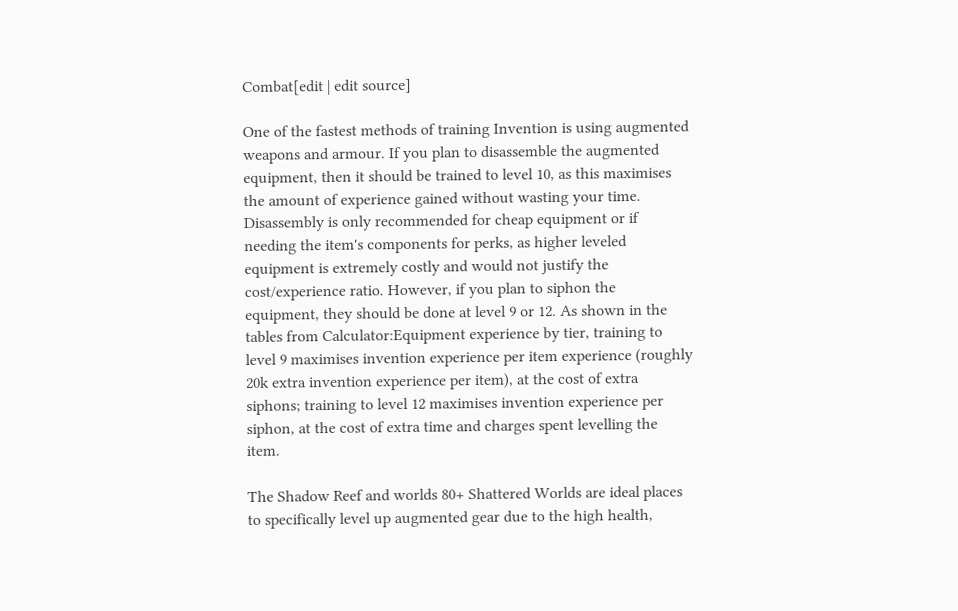Combat[edit | edit source]

One of the fastest methods of training Invention is using augmented weapons and armour. If you plan to disassemble the augmented equipment, then it should be trained to level 10, as this maximises the amount of experience gained without wasting your time. Disassembly is only recommended for cheap equipment or if needing the item's components for perks, as higher leveled equipment is extremely costly and would not justify the cost/experience ratio. However, if you plan to siphon the equipment, they should be done at level 9 or 12. As shown in the tables from Calculator:Equipment experience by tier, training to level 9 maximises invention experience per item experience (roughly 20k extra invention experience per item), at the cost of extra siphons; training to level 12 maximises invention experience per siphon, at the cost of extra time and charges spent levelling the item.

The Shadow Reef and worlds 80+ Shattered Worlds are ideal places to specifically level up augmented gear due to the high health,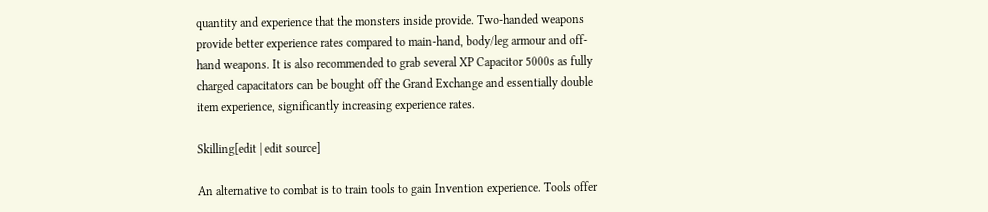quantity and experience that the monsters inside provide. Two-handed weapons provide better experience rates compared to main-hand, body/leg armour and off-hand weapons. It is also recommended to grab several XP Capacitor 5000s as fully charged capacitators can be bought off the Grand Exchange and essentially double item experience, significantly increasing experience rates.

Skilling[edit | edit source]

An alternative to combat is to train tools to gain Invention experience. Tools offer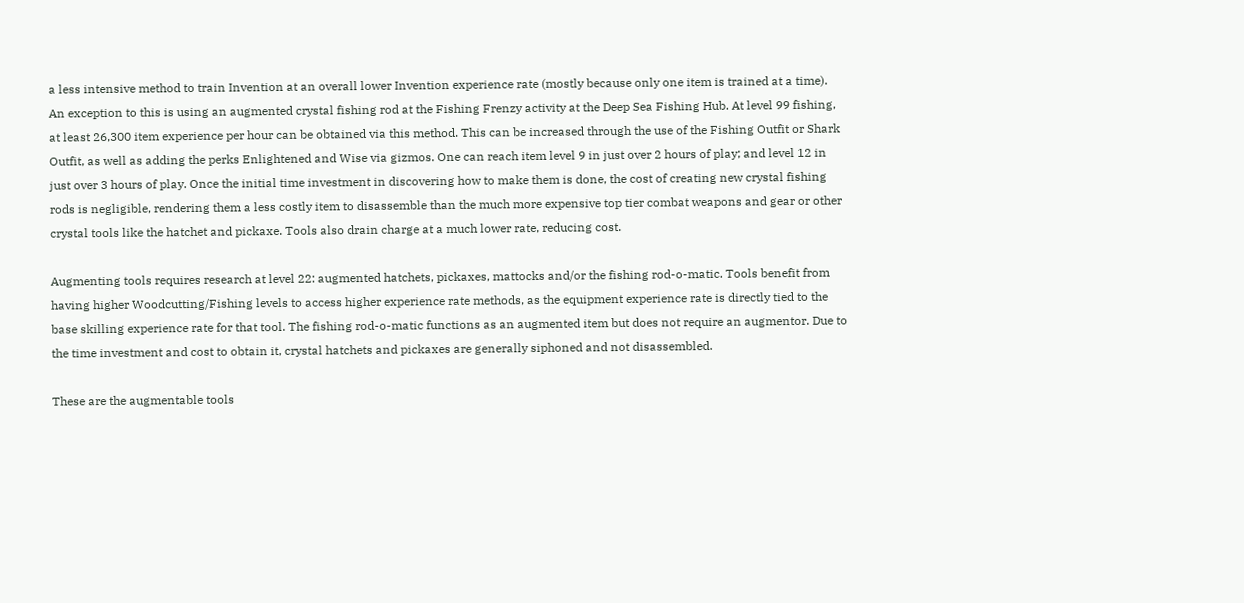a less intensive method to train Invention at an overall lower Invention experience rate (mostly because only one item is trained at a time). An exception to this is using an augmented crystal fishing rod at the Fishing Frenzy activity at the Deep Sea Fishing Hub. At level 99 fishing, at least 26,300 item experience per hour can be obtained via this method. This can be increased through the use of the Fishing Outfit or Shark Outfit, as well as adding the perks Enlightened and Wise via gizmos. One can reach item level 9 in just over 2 hours of play; and level 12 in just over 3 hours of play. Once the initial time investment in discovering how to make them is done, the cost of creating new crystal fishing rods is negligible, rendering them a less costly item to disassemble than the much more expensive top tier combat weapons and gear or other crystal tools like the hatchet and pickaxe. Tools also drain charge at a much lower rate, reducing cost.

Augmenting tools requires research at level 22: augmented hatchets, pickaxes, mattocks and/or the fishing rod-o-matic. Tools benefit from having higher Woodcutting/Fishing levels to access higher experience rate methods, as the equipment experience rate is directly tied to the base skilling experience rate for that tool. The fishing rod-o-matic functions as an augmented item but does not require an augmentor. Due to the time investment and cost to obtain it, crystal hatchets and pickaxes are generally siphoned and not disassembled.

These are the augmentable tools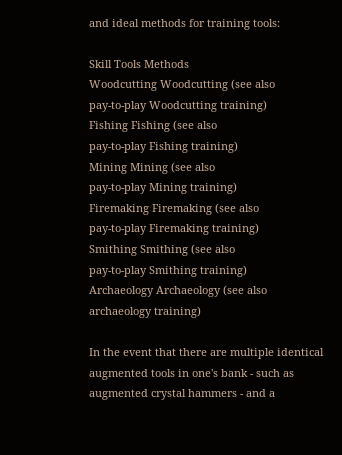and ideal methods for training tools:

Skill Tools Methods
Woodcutting Woodcutting (see also
pay-to-play Woodcutting training)
Fishing Fishing (see also
pay-to-play Fishing training)
Mining Mining (see also
pay-to-play Mining training)
Firemaking Firemaking (see also
pay-to-play Firemaking training)
Smithing Smithing (see also
pay-to-play Smithing training)
Archaeology Archaeology (see also
archaeology training)

In the event that there are multiple identical augmented tools in one's bank - such as augmented crystal hammers - and a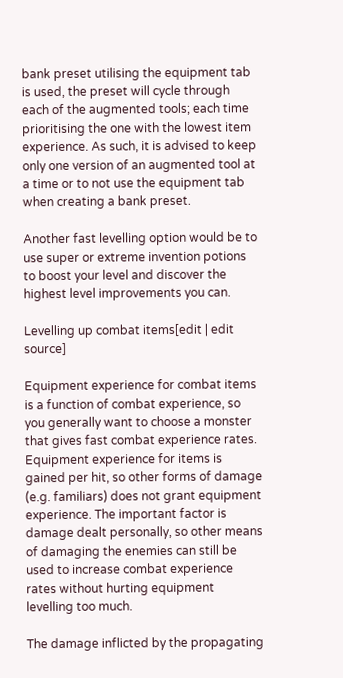bank preset utilising the equipment tab is used, the preset will cycle through each of the augmented tools; each time prioritising the one with the lowest item experience. As such, it is advised to keep only one version of an augmented tool at a time or to not use the equipment tab when creating a bank preset.

Another fast levelling option would be to use super or extreme invention potions to boost your level and discover the highest level improvements you can.

Levelling up combat items[edit | edit source]

Equipment experience for combat items is a function of combat experience, so you generally want to choose a monster that gives fast combat experience rates. Equipment experience for items is gained per hit, so other forms of damage (e.g. familiars) does not grant equipment experience. The important factor is damage dealt personally, so other means of damaging the enemies can still be used to increase combat experience rates without hurting equipment levelling too much.

The damage inflicted by the propagating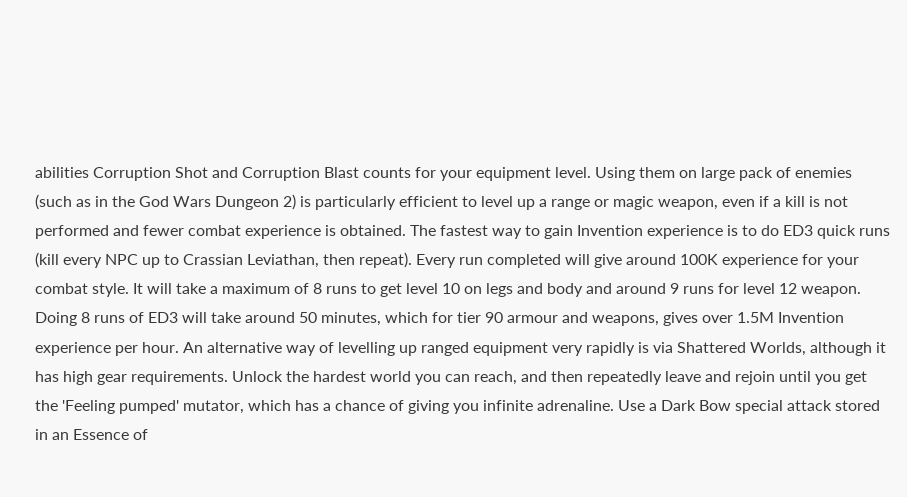abilities Corruption Shot and Corruption Blast counts for your equipment level. Using them on large pack of enemies (such as in the God Wars Dungeon 2) is particularly efficient to level up a range or magic weapon, even if a kill is not performed and fewer combat experience is obtained. The fastest way to gain Invention experience is to do ED3 quick runs (kill every NPC up to Crassian Leviathan, then repeat). Every run completed will give around 100K experience for your combat style. It will take a maximum of 8 runs to get level 10 on legs and body and around 9 runs for level 12 weapon. Doing 8 runs of ED3 will take around 50 minutes, which for tier 90 armour and weapons, gives over 1.5M Invention experience per hour. An alternative way of levelling up ranged equipment very rapidly is via Shattered Worlds, although it has high gear requirements. Unlock the hardest world you can reach, and then repeatedly leave and rejoin until you get the 'Feeling pumped' mutator, which has a chance of giving you infinite adrenaline. Use a Dark Bow special attack stored in an Essence of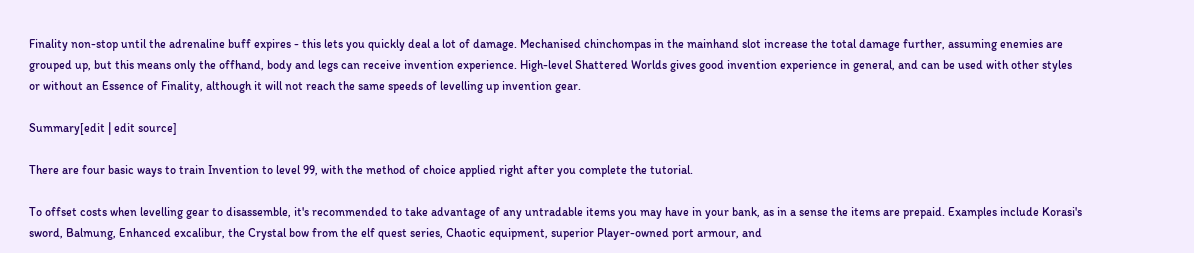Finality non-stop until the adrenaline buff expires - this lets you quickly deal a lot of damage. Mechanised chinchompas in the mainhand slot increase the total damage further, assuming enemies are grouped up, but this means only the offhand, body and legs can receive invention experience. High-level Shattered Worlds gives good invention experience in general, and can be used with other styles or without an Essence of Finality, although it will not reach the same speeds of levelling up invention gear.

Summary[edit | edit source]

There are four basic ways to train Invention to level 99, with the method of choice applied right after you complete the tutorial.

To offset costs when levelling gear to disassemble, it's recommended to take advantage of any untradable items you may have in your bank, as in a sense the items are prepaid. Examples include Korasi's sword, Balmung, Enhanced excalibur, the Crystal bow from the elf quest series, Chaotic equipment, superior Player-owned port armour, and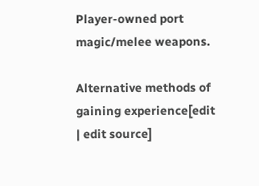Player-owned port magic/melee weapons.

Alternative methods of gaining experience[edit | edit source]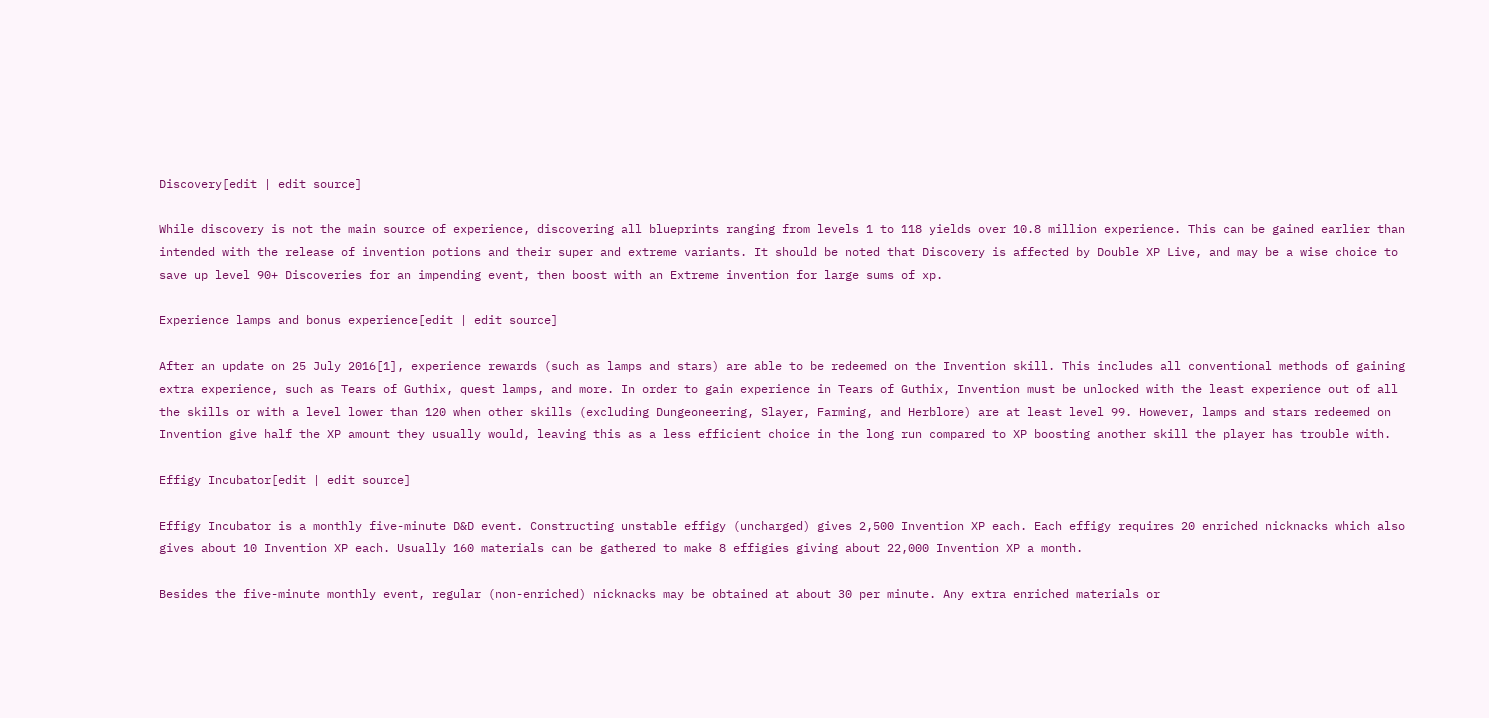Discovery[edit | edit source]

While discovery is not the main source of experience, discovering all blueprints ranging from levels 1 to 118 yields over 10.8 million experience. This can be gained earlier than intended with the release of invention potions and their super and extreme variants. It should be noted that Discovery is affected by Double XP Live, and may be a wise choice to save up level 90+ Discoveries for an impending event, then boost with an Extreme invention for large sums of xp.

Experience lamps and bonus experience[edit | edit source]

After an update on 25 July 2016[1], experience rewards (such as lamps and stars) are able to be redeemed on the Invention skill. This includes all conventional methods of gaining extra experience, such as Tears of Guthix, quest lamps, and more. In order to gain experience in Tears of Guthix, Invention must be unlocked with the least experience out of all the skills or with a level lower than 120 when other skills (excluding Dungeoneering, Slayer, Farming, and Herblore) are at least level 99. However, lamps and stars redeemed on Invention give half the XP amount they usually would, leaving this as a less efficient choice in the long run compared to XP boosting another skill the player has trouble with.

Effigy Incubator[edit | edit source]

Effigy Incubator is a monthly five-minute D&D event. Constructing unstable effigy (uncharged) gives 2,500 Invention XP each. Each effigy requires 20 enriched nicknacks which also gives about 10 Invention XP each. Usually 160 materials can be gathered to make 8 effigies giving about 22,000 Invention XP a month.

Besides the five-minute monthly event, regular (non-enriched) nicknacks may be obtained at about 30 per minute. Any extra enriched materials or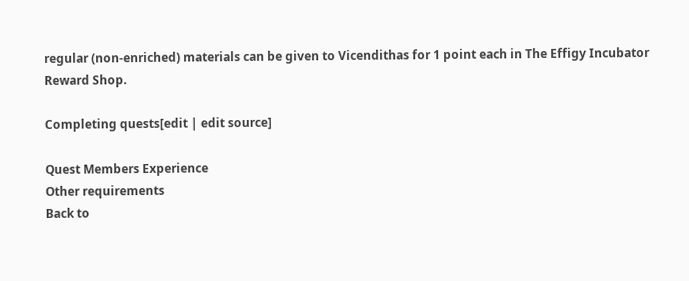regular (non-enriched) materials can be given to Vicendithas for 1 point each in The Effigy Incubator Reward Shop.

Completing quests[edit | edit source]

Quest Members Experience
Other requirements
Back to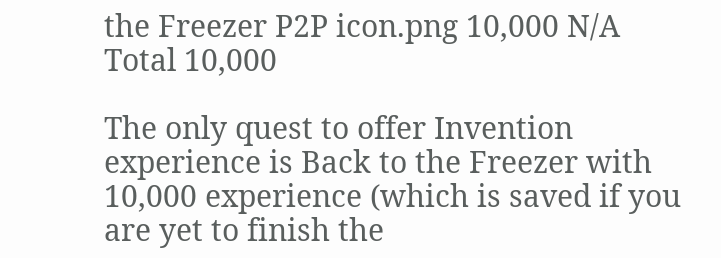the Freezer P2P icon.png 10,000 N/A
Total 10,000

The only quest to offer Invention experience is Back to the Freezer with 10,000 experience (which is saved if you are yet to finish the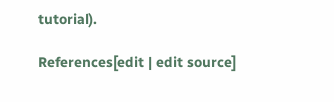tutorial).

References[edit | edit source]